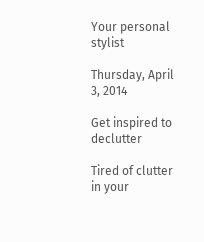Your personal stylist

Thursday, April 3, 2014

Get inspired to declutter

Tired of clutter in your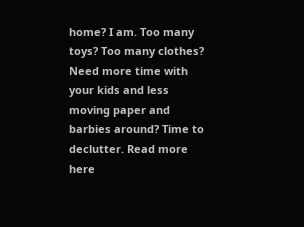home? I am. Too many toys? Too many clothes? Need more time with your kids and less moving paper and barbies around? Time to declutter. Read more here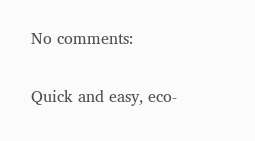No comments:

Quick and easy, eco-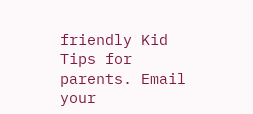friendly Kid Tips for parents. Email your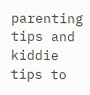parenting tips and kiddie tips to